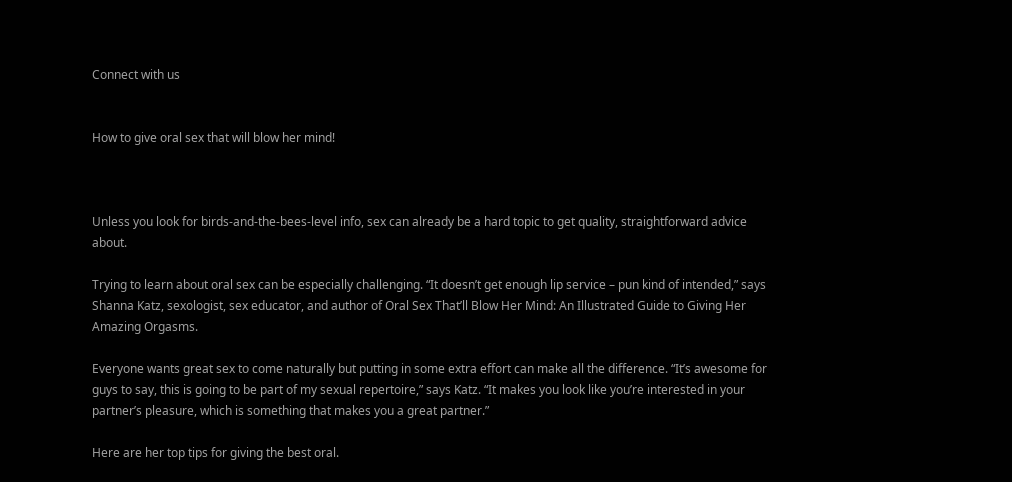Connect with us


How to give oral sex that will blow her mind!



Unless you look for birds-and-the-bees-level info, sex can already be a hard topic to get quality, straightforward advice about.

Trying to learn about oral sex can be especially challenging. “It doesn’t get enough lip service – pun kind of intended,” says Shanna Katz, sexologist, sex educator, and author of Oral Sex That’ll Blow Her Mind: An Illustrated Guide to Giving Her Amazing Orgasms.

Everyone wants great sex to come naturally but putting in some extra effort can make all the difference. “It’s awesome for guys to say, this is going to be part of my sexual repertoire,” says Katz. “It makes you look like you’re interested in your partner’s pleasure, which is something that makes you a great partner.”

Here are her top tips for giving the best oral.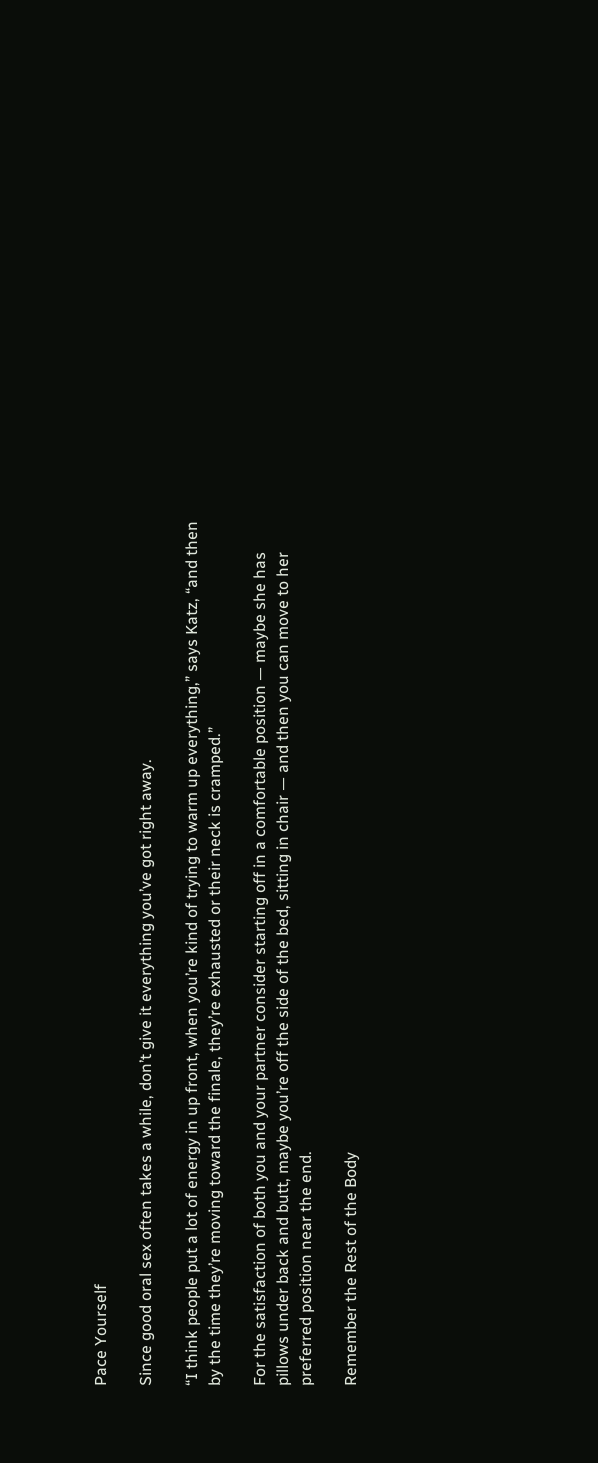Pace Yourself

Since good oral sex often takes a while, don’t give it everything you’ve got right away.

“I think people put a lot of energy in up front, when you’re kind of trying to warm up everything,” says Katz, “and then by the time they’re moving toward the finale, they’re exhausted or their neck is cramped.”

For the satisfaction of both you and your partner consider starting off in a comfortable position — maybe she has pillows under back and butt, maybe you’re off the side of the bed, sitting in chair — and then you can move to her preferred position near the end.

Remember the Rest of the Body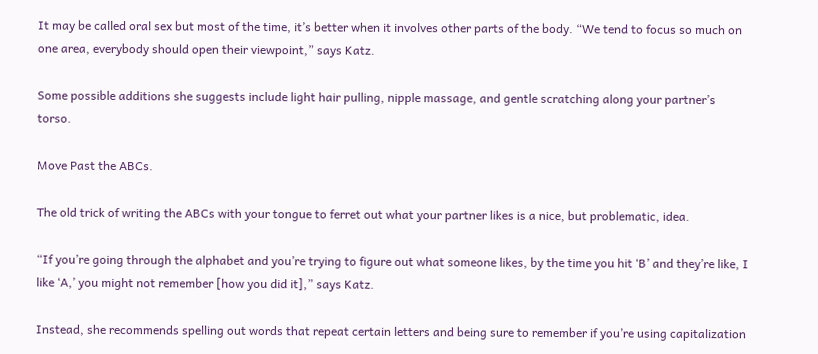It may be called oral sex but most of the time, it’s better when it involves other parts of the body. “We tend to focus so much on one area, everybody should open their viewpoint,” says Katz.

Some possible additions she suggests include light hair pulling, nipple massage, and gentle scratching along your partner’s torso.

Move Past the ABCs.

The old trick of writing the ABCs with your tongue to ferret out what your partner likes is a nice, but problematic, idea.

“If you’re going through the alphabet and you’re trying to figure out what someone likes, by the time you hit ‘B’ and they’re like, I like ‘A,’ you might not remember [how you did it],” says Katz.

Instead, she recommends spelling out words that repeat certain letters and being sure to remember if you’re using capitalization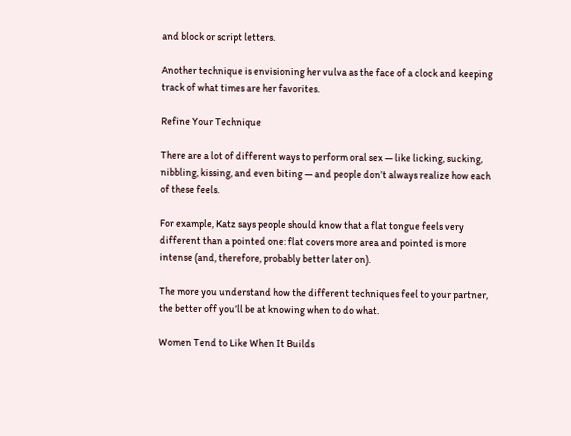and block or script letters.

Another technique is envisioning her vulva as the face of a clock and keeping track of what times are her favorites.

Refine Your Technique

There are a lot of different ways to perform oral sex — like licking, sucking, nibbling, kissing, and even biting — and people don’t always realize how each of these feels.

For example, Katz says people should know that a flat tongue feels very different than a pointed one: flat covers more area and pointed is more intense (and, therefore, probably better later on).

The more you understand how the different techniques feel to your partner, the better off you’ll be at knowing when to do what.

Women Tend to Like When It Builds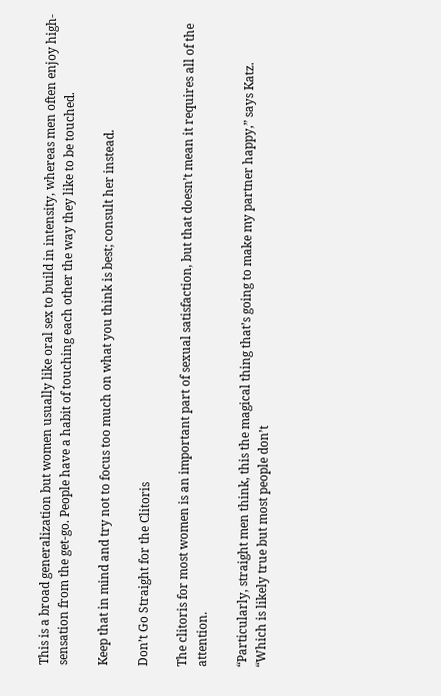This is a broad generalization but women usually like oral sex to build in intensity, whereas men often enjoy high-sensation from the get-go. People have a habit of touching each other the way they like to be touched.

Keep that in mind and try not to focus too much on what you think is best; consult her instead.

Don’t Go Straight for the Clitoris

The clitoris for most women is an important part of sexual satisfaction, but that doesn’t mean it requires all of the attention.

“Particularly, straight men think, this the magical thing that’s going to make my partner happy,” says Katz. “Which is likely true but most people don’t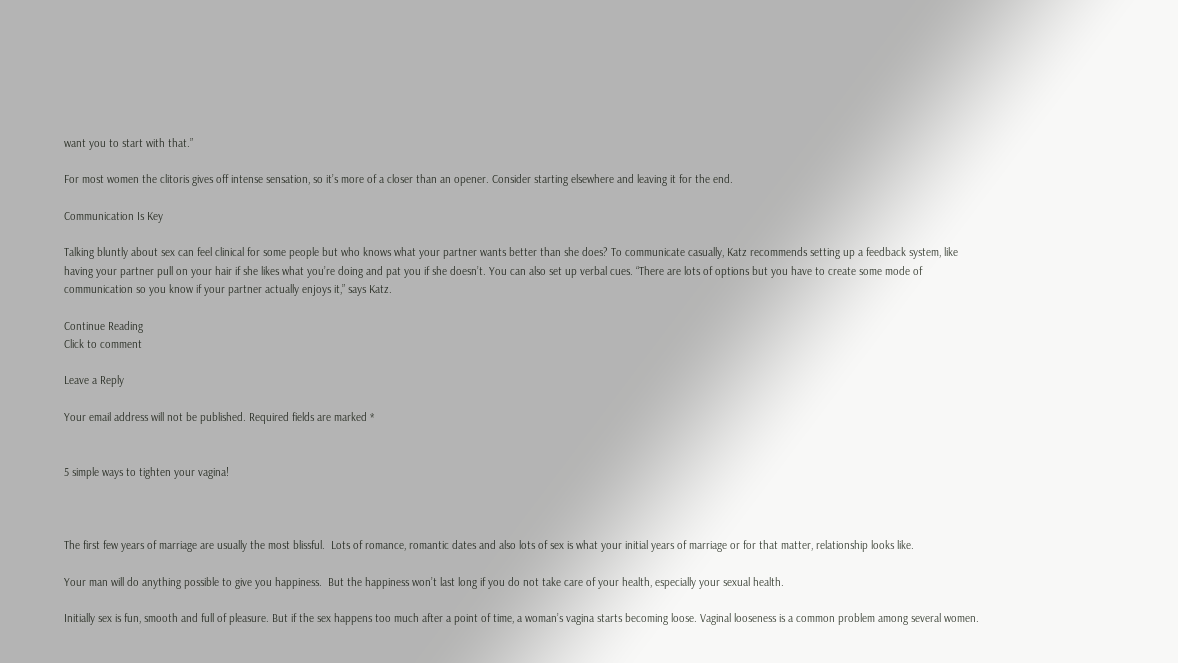want you to start with that.”

For most women the clitoris gives off intense sensation, so it’s more of a closer than an opener. Consider starting elsewhere and leaving it for the end.

Communication Is Key

Talking bluntly about sex can feel clinical for some people but who knows what your partner wants better than she does? To communicate casually, Katz recommends setting up a feedback system, like having your partner pull on your hair if she likes what you’re doing and pat you if she doesn’t. You can also set up verbal cues. “There are lots of options but you have to create some mode of communication so you know if your partner actually enjoys it,” says Katz.

Continue Reading
Click to comment

Leave a Reply

Your email address will not be published. Required fields are marked *


5 simple ways to tighten your vagina!



The first few years of marriage are usually the most blissful.  Lots of romance, romantic dates and also lots of sex is what your initial years of marriage or for that matter, relationship looks like.

Your man will do anything possible to give you happiness.  But the happiness won’t last long if you do not take care of your health, especially your sexual health.

Initially sex is fun, smooth and full of pleasure. But if the sex happens too much after a point of time, a woman’s vagina starts becoming loose. Vaginal looseness is a common problem among several women.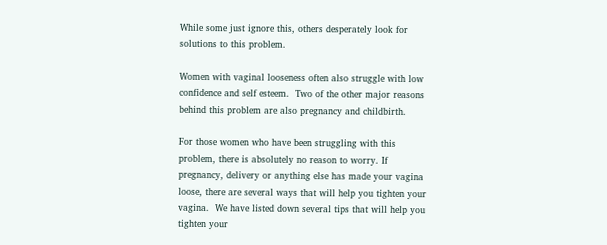While some just ignore this, others desperately look for solutions to this problem.

Women with vaginal looseness often also struggle with low confidence and self esteem.  Two of the other major reasons behind this problem are also pregnancy and childbirth.

For those women who have been struggling with this problem, there is absolutely no reason to worry. If pregnancy, delivery or anything else has made your vagina loose, there are several ways that will help you tighten your vagina.  We have listed down several tips that will help you tighten your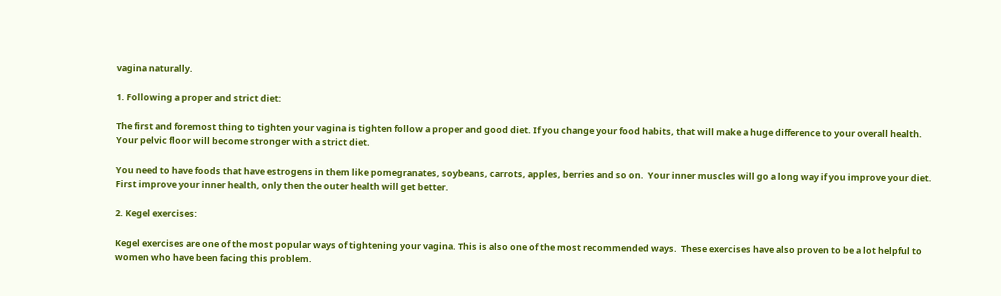vagina naturally.

1. Following a proper and strict diet:

The first and foremost thing to tighten your vagina is tighten follow a proper and good diet. If you change your food habits, that will make a huge difference to your overall health.  Your pelvic floor will become stronger with a strict diet.

You need to have foods that have estrogens in them like pomegranates, soybeans, carrots, apples, berries and so on.  Your inner muscles will go a long way if you improve your diet. First improve your inner health, only then the outer health will get better.

2. Kegel exercises:

Kegel exercises are one of the most popular ways of tightening your vagina. This is also one of the most recommended ways.  These exercises have also proven to be a lot helpful to women who have been facing this problem.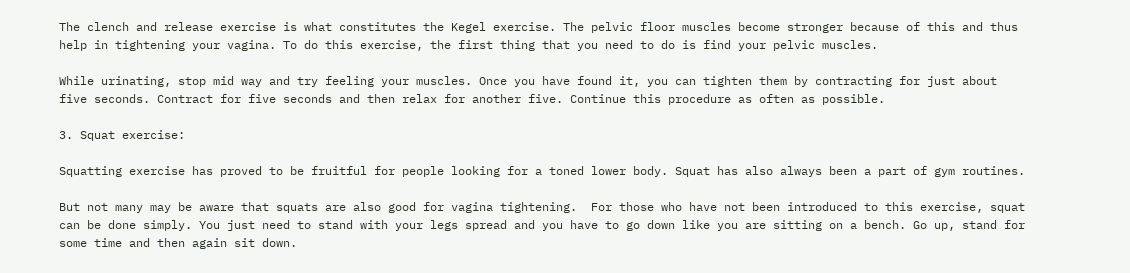The clench and release exercise is what constitutes the Kegel exercise. The pelvic floor muscles become stronger because of this and thus help in tightening your vagina. To do this exercise, the first thing that you need to do is find your pelvic muscles.

While urinating, stop mid way and try feeling your muscles. Once you have found it, you can tighten them by contracting for just about five seconds. Contract for five seconds and then relax for another five. Continue this procedure as often as possible.

3. Squat exercise:

Squatting exercise has proved to be fruitful for people looking for a toned lower body. Squat has also always been a part of gym routines.

But not many may be aware that squats are also good for vagina tightening.  For those who have not been introduced to this exercise, squat can be done simply. You just need to stand with your legs spread and you have to go down like you are sitting on a bench. Go up, stand for some time and then again sit down.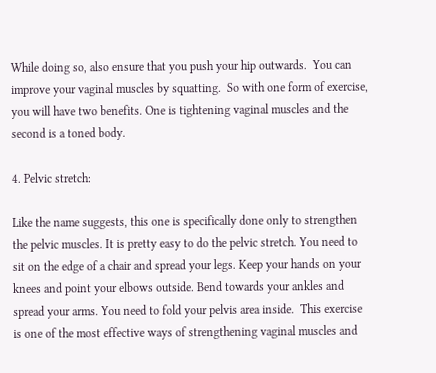While doing so, also ensure that you push your hip outwards.  You can improve your vaginal muscles by squatting.  So with one form of exercise, you will have two benefits. One is tightening vaginal muscles and the second is a toned body.

4. Pelvic stretch:

Like the name suggests, this one is specifically done only to strengthen the pelvic muscles. It is pretty easy to do the pelvic stretch. You need to sit on the edge of a chair and spread your legs. Keep your hands on your knees and point your elbows outside. Bend towards your ankles and spread your arms. You need to fold your pelvis area inside.  This exercise is one of the most effective ways of strengthening vaginal muscles and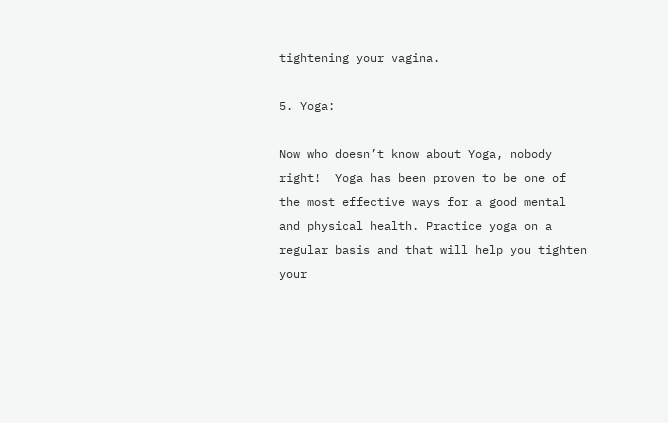tightening your vagina.

5. Yoga:

Now who doesn’t know about Yoga, nobody right!  Yoga has been proven to be one of the most effective ways for a good mental and physical health. Practice yoga on a regular basis and that will help you tighten your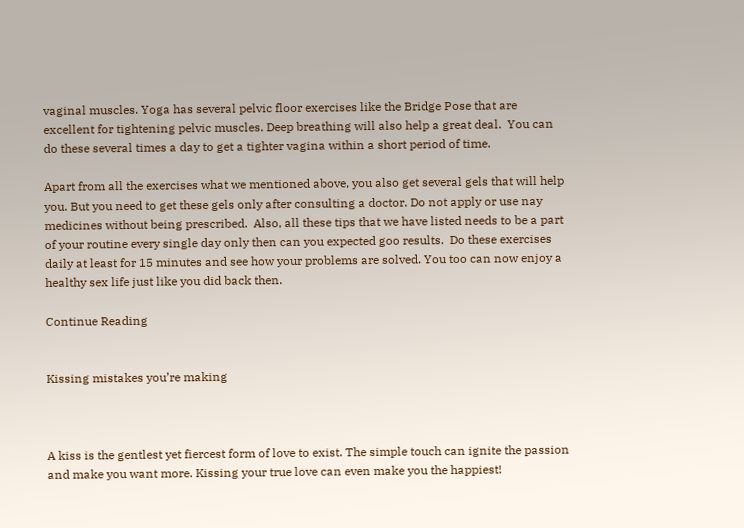vaginal muscles. Yoga has several pelvic floor exercises like the Bridge Pose that are excellent for tightening pelvic muscles. Deep breathing will also help a great deal.  You can do these several times a day to get a tighter vagina within a short period of time.

Apart from all the exercises what we mentioned above, you also get several gels that will help you. But you need to get these gels only after consulting a doctor. Do not apply or use nay medicines without being prescribed.  Also, all these tips that we have listed needs to be a part of your routine every single day only then can you expected goo results.  Do these exercises daily at least for 15 minutes and see how your problems are solved. You too can now enjoy a healthy sex life just like you did back then.

Continue Reading


Kissing mistakes you’re making



A kiss is the gentlest yet fiercest form of love to exist. The simple touch can ignite the passion and make you want more. Kissing your true love can even make you the happiest!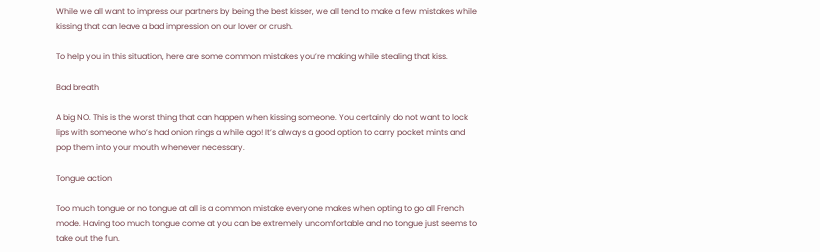While we all want to impress our partners by being the best kisser, we all tend to make a few mistakes while kissing that can leave a bad impression on our lover or crush.

To help you in this situation, here are some common mistakes you’re making while stealing that kiss.

Bad breath

A big NO. This is the worst thing that can happen when kissing someone. You certainly do not want to lock lips with someone who’s had onion rings a while ago! It’s always a good option to carry pocket mints and pop them into your mouth whenever necessary.

Tongue action

Too much tongue or no tongue at all is a common mistake everyone makes when opting to go all French mode. Having too much tongue come at you can be extremely uncomfortable and no tongue just seems to take out the fun.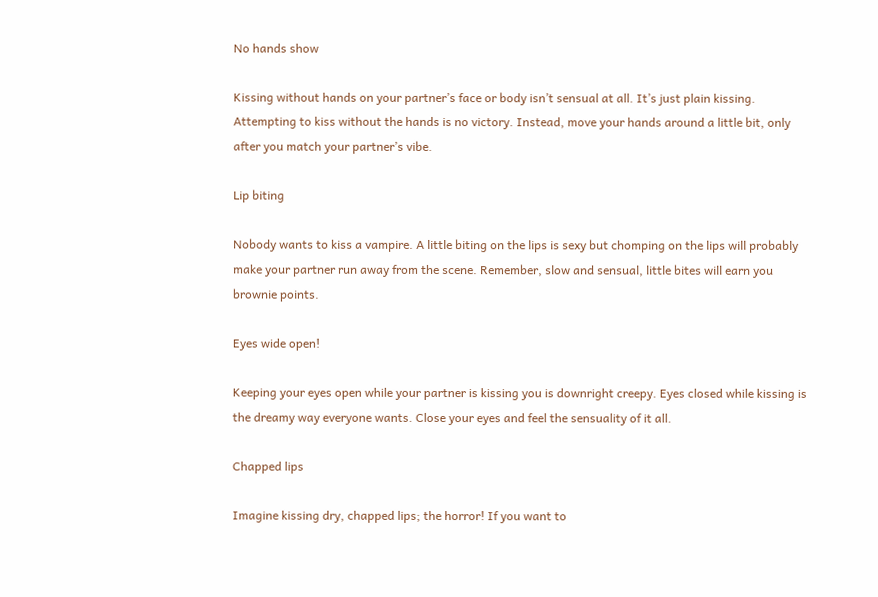No hands show

Kissing without hands on your partner’s face or body isn’t sensual at all. It’s just plain kissing. Attempting to kiss without the hands is no victory. Instead, move your hands around a little bit, only after you match your partner’s vibe.

Lip biting

Nobody wants to kiss a vampire. A little biting on the lips is sexy but chomping on the lips will probably make your partner run away from the scene. Remember, slow and sensual, little bites will earn you brownie points.

Eyes wide open!

Keeping your eyes open while your partner is kissing you is downright creepy. Eyes closed while kissing is the dreamy way everyone wants. Close your eyes and feel the sensuality of it all.

Chapped lips

Imagine kissing dry, chapped lips; the horror! If you want to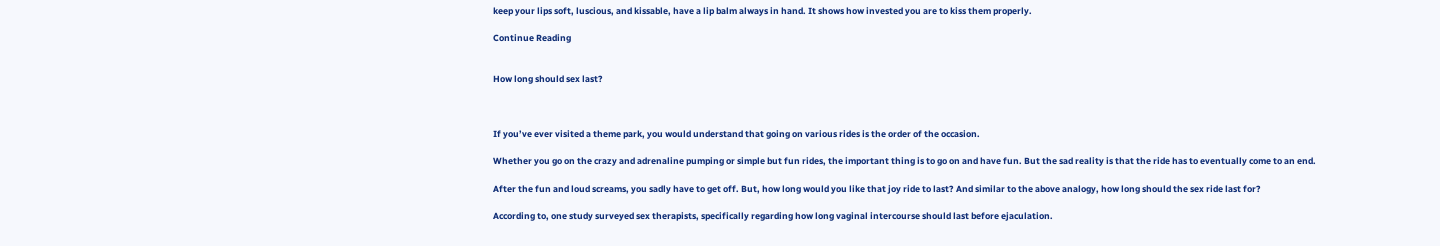keep your lips soft, luscious, and kissable, have a lip balm always in hand. It shows how invested you are to kiss them properly.

Continue Reading


How long should sex last?



If you’ve ever visited a theme park, you would understand that going on various rides is the order of the occasion.

Whether you go on the crazy and adrenaline pumping or simple but fun rides, the important thing is to go on and have fun. But the sad reality is that the ride has to eventually come to an end.

After the fun and loud screams, you sadly have to get off. But, how long would you like that joy ride to last? And similar to the above analogy, how long should the sex ride last for?

According to, one study surveyed sex therapists, specifically regarding how long vaginal intercourse should last before ejaculation.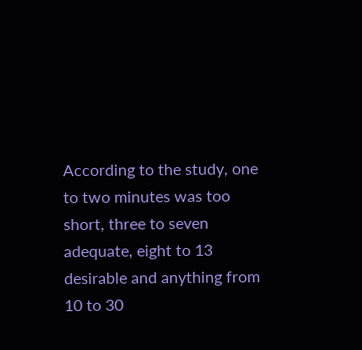According to the study, one to two minutes was too short, three to seven adequate, eight to 13 desirable and anything from 10 to 30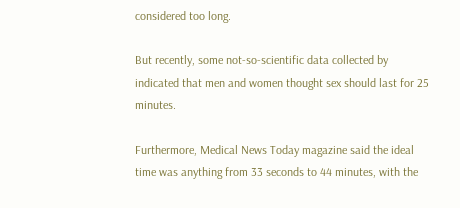considered too long.

But recently, some not-so-scientific data collected by indicated that men and women thought sex should last for 25 minutes.

Furthermore, Medical News Today magazine said the ideal time was anything from 33 seconds to 44 minutes, with the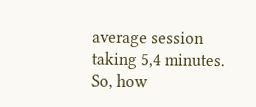average session taking 5,4 minutes. So, how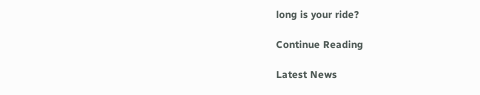long is your ride?

Continue Reading

Latest News